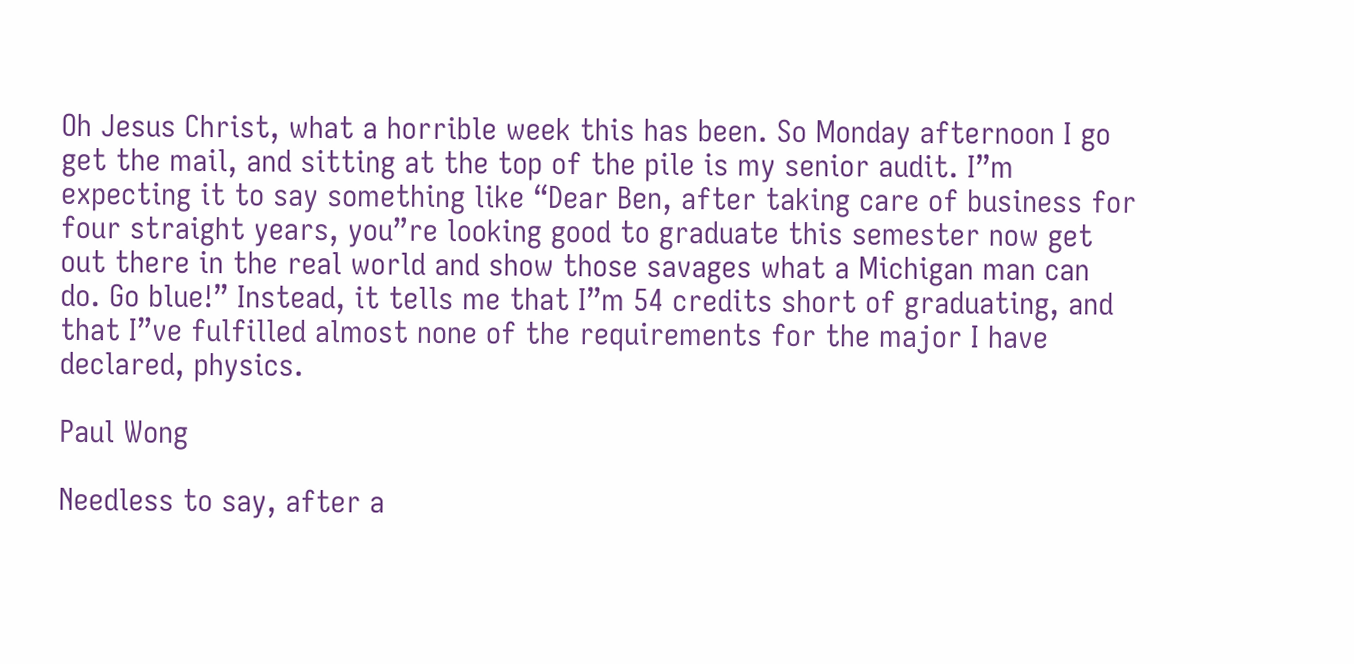Oh Jesus Christ, what a horrible week this has been. So Monday afternoon I go get the mail, and sitting at the top of the pile is my senior audit. I”m expecting it to say something like “Dear Ben, after taking care of business for four straight years, you”re looking good to graduate this semester now get out there in the real world and show those savages what a Michigan man can do. Go blue!” Instead, it tells me that I”m 54 credits short of graduating, and that I”ve fulfilled almost none of the requirements for the major I have declared, physics.

Paul Wong

Needless to say, after a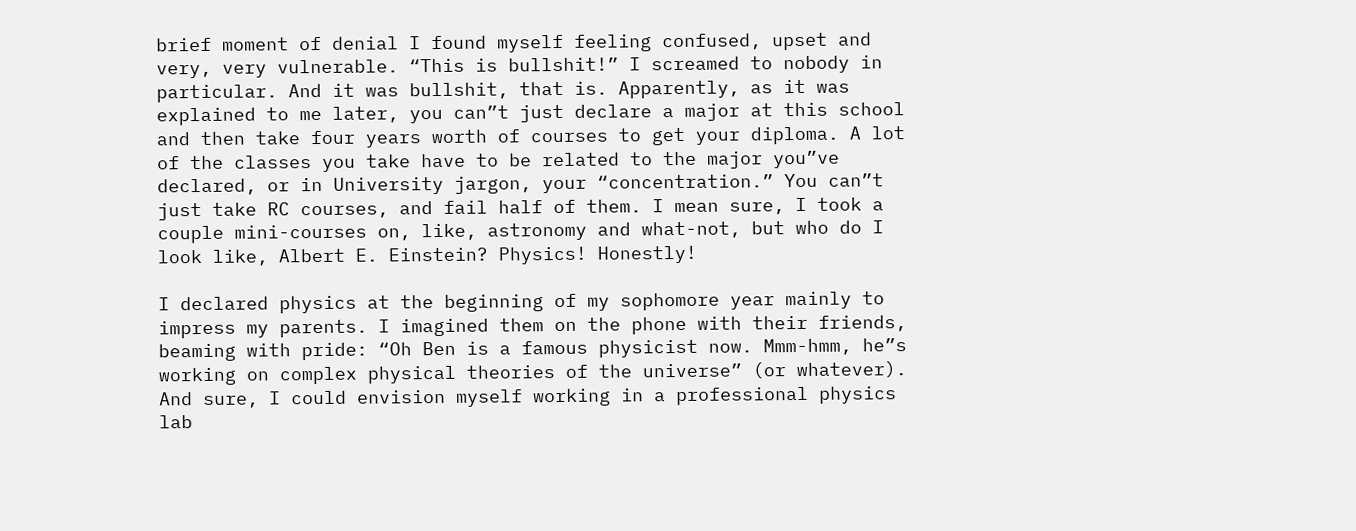brief moment of denial I found myself feeling confused, upset and very, very vulnerable. “This is bullshit!” I screamed to nobody in particular. And it was bullshit, that is. Apparently, as it was explained to me later, you can”t just declare a major at this school and then take four years worth of courses to get your diploma. A lot of the classes you take have to be related to the major you”ve declared, or in University jargon, your “concentration.” You can”t just take RC courses, and fail half of them. I mean sure, I took a couple mini-courses on, like, astronomy and what-not, but who do I look like, Albert E. Einstein? Physics! Honestly!

I declared physics at the beginning of my sophomore year mainly to impress my parents. I imagined them on the phone with their friends, beaming with pride: “Oh Ben is a famous physicist now. Mmm-hmm, he”s working on complex physical theories of the universe” (or whatever). And sure, I could envision myself working in a professional physics lab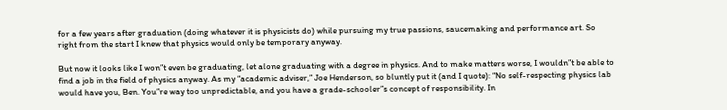for a few years after graduation (doing whatever it is physicists do) while pursuing my true passions, saucemaking and performance art. So right from the start I knew that physics would only be temporary anyway.

But now it looks like I won”t even be graduating, let alone graduating with a degree in physics. And to make matters worse, I wouldn”t be able to find a job in the field of physics anyway. As my “academic adviser,” Joe Henderson, so bluntly put it (and I quote): “No self-respecting physics lab would have you, Ben. You”re way too unpredictable, and you have a grade-schooler”s concept of responsibility. In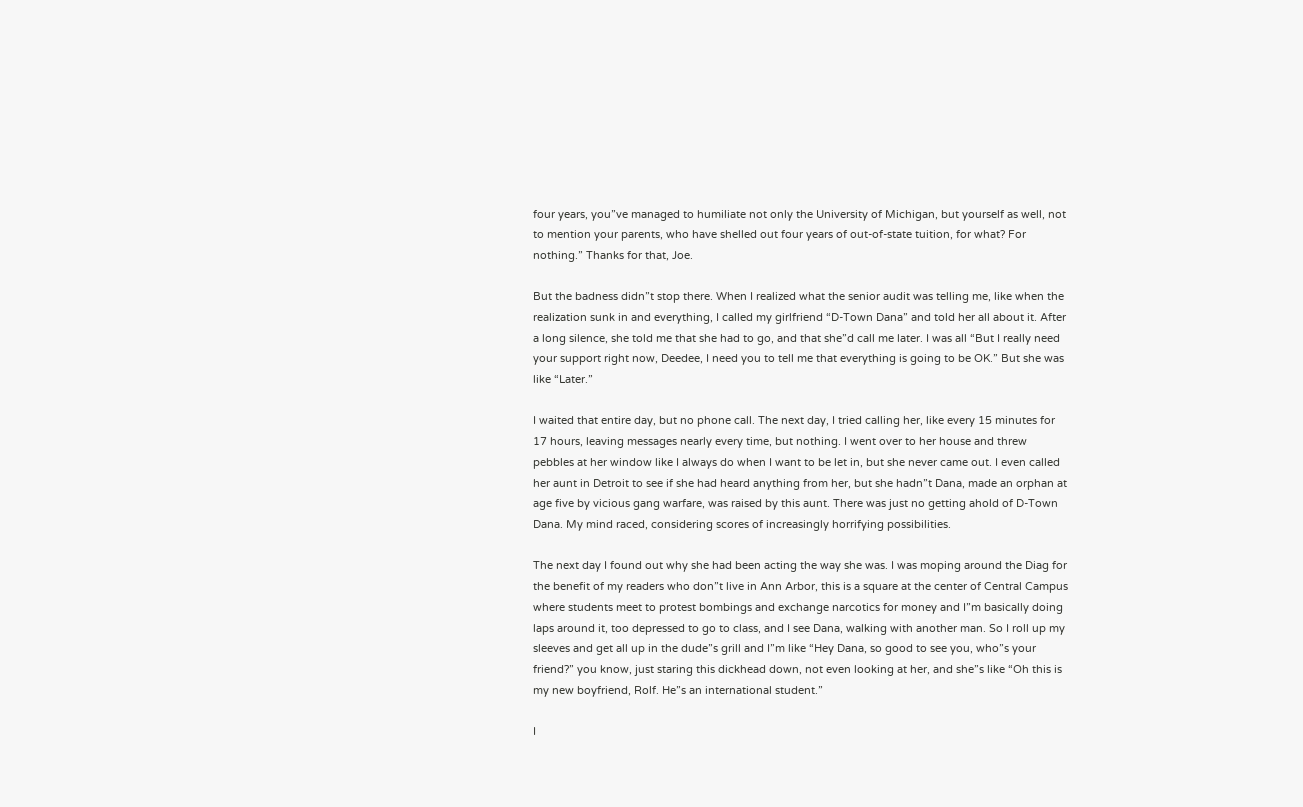four years, you”ve managed to humiliate not only the University of Michigan, but yourself as well, not to mention your parents, who have shelled out four years of out-of-state tuition, for what? For nothing.” Thanks for that, Joe.

But the badness didn”t stop there. When I realized what the senior audit was telling me, like when the realization sunk in and everything, I called my girlfriend “D-Town Dana” and told her all about it. After a long silence, she told me that she had to go, and that she”d call me later. I was all “But I really need your support right now, Deedee, I need you to tell me that everything is going to be OK.” But she was like “Later.”

I waited that entire day, but no phone call. The next day, I tried calling her, like every 15 minutes for 17 hours, leaving messages nearly every time, but nothing. I went over to her house and threw pebbles at her window like I always do when I want to be let in, but she never came out. I even called her aunt in Detroit to see if she had heard anything from her, but she hadn”t Dana, made an orphan at age five by vicious gang warfare, was raised by this aunt. There was just no getting ahold of D-Town Dana. My mind raced, considering scores of increasingly horrifying possibilities.

The next day I found out why she had been acting the way she was. I was moping around the Diag for the benefit of my readers who don”t live in Ann Arbor, this is a square at the center of Central Campus where students meet to protest bombings and exchange narcotics for money and I”m basically doing laps around it, too depressed to go to class, and I see Dana, walking with another man. So I roll up my sleeves and get all up in the dude”s grill and I”m like “Hey Dana, so good to see you, who”s your friend?” you know, just staring this dickhead down, not even looking at her, and she”s like “Oh this is my new boyfriend, Rolf. He”s an international student.”

I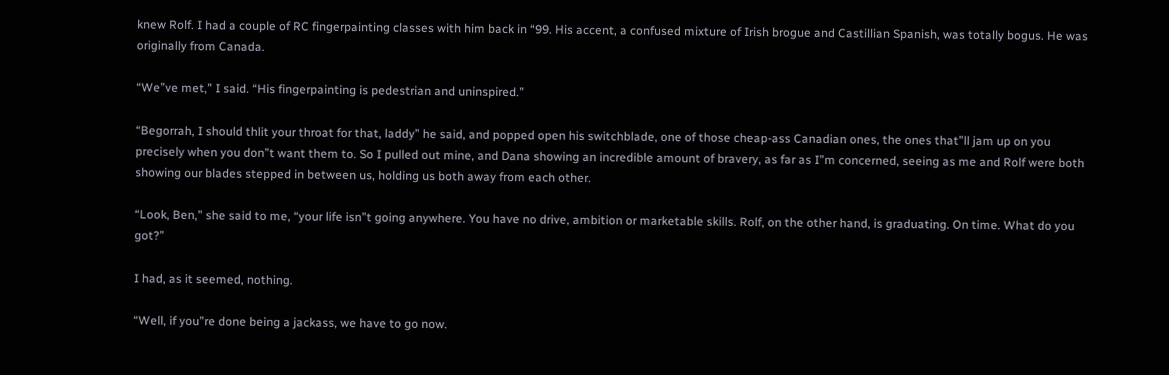knew Rolf. I had a couple of RC fingerpainting classes with him back in “99. His accent, a confused mixture of Irish brogue and Castillian Spanish, was totally bogus. He was originally from Canada.

“We”ve met,” I said. “His fingerpainting is pedestrian and uninspired.”

“Begorrah, I should thlit your throat for that, laddy” he said, and popped open his switchblade, one of those cheap-ass Canadian ones, the ones that”ll jam up on you precisely when you don”t want them to. So I pulled out mine, and Dana showing an incredible amount of bravery, as far as I”m concerned, seeing as me and Rolf were both showing our blades stepped in between us, holding us both away from each other.

“Look, Ben,” she said to me, “your life isn”t going anywhere. You have no drive, ambition or marketable skills. Rolf, on the other hand, is graduating. On time. What do you got?”

I had, as it seemed, nothing.

“Well, if you”re done being a jackass, we have to go now.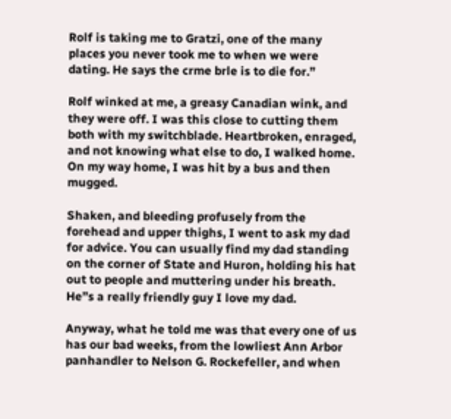Rolf is taking me to Gratzi, one of the many places you never took me to when we were dating. He says the crme brle is to die for.”

Rolf winked at me, a greasy Canadian wink, and they were off. I was this close to cutting them both with my switchblade. Heartbroken, enraged, and not knowing what else to do, I walked home. On my way home, I was hit by a bus and then mugged.

Shaken, and bleeding profusely from the forehead and upper thighs, I went to ask my dad for advice. You can usually find my dad standing on the corner of State and Huron, holding his hat out to people and muttering under his breath. He”s a really friendly guy I love my dad.

Anyway, what he told me was that every one of us has our bad weeks, from the lowliest Ann Arbor panhandler to Nelson G. Rockefeller, and when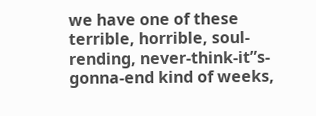we have one of these terrible, horrible, soul-rending, never-think-it”s-gonna-end kind of weeks,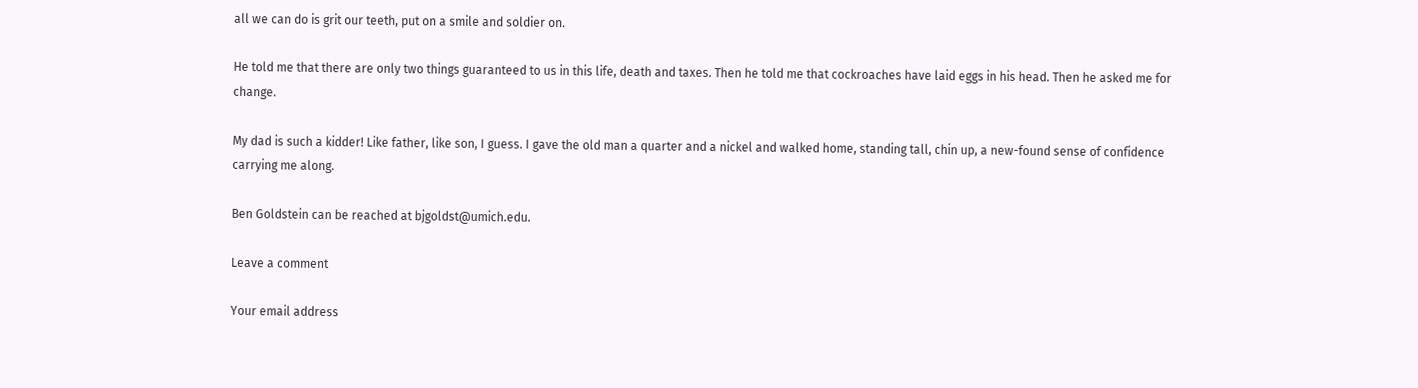all we can do is grit our teeth, put on a smile and soldier on.

He told me that there are only two things guaranteed to us in this life, death and taxes. Then he told me that cockroaches have laid eggs in his head. Then he asked me for change.

My dad is such a kidder! Like father, like son, I guess. I gave the old man a quarter and a nickel and walked home, standing tall, chin up, a new-found sense of confidence carrying me along.

Ben Goldstein can be reached at bjgoldst@umich.edu.

Leave a comment

Your email address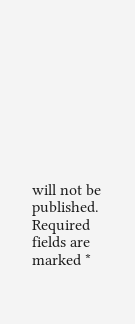will not be published. Required fields are marked *